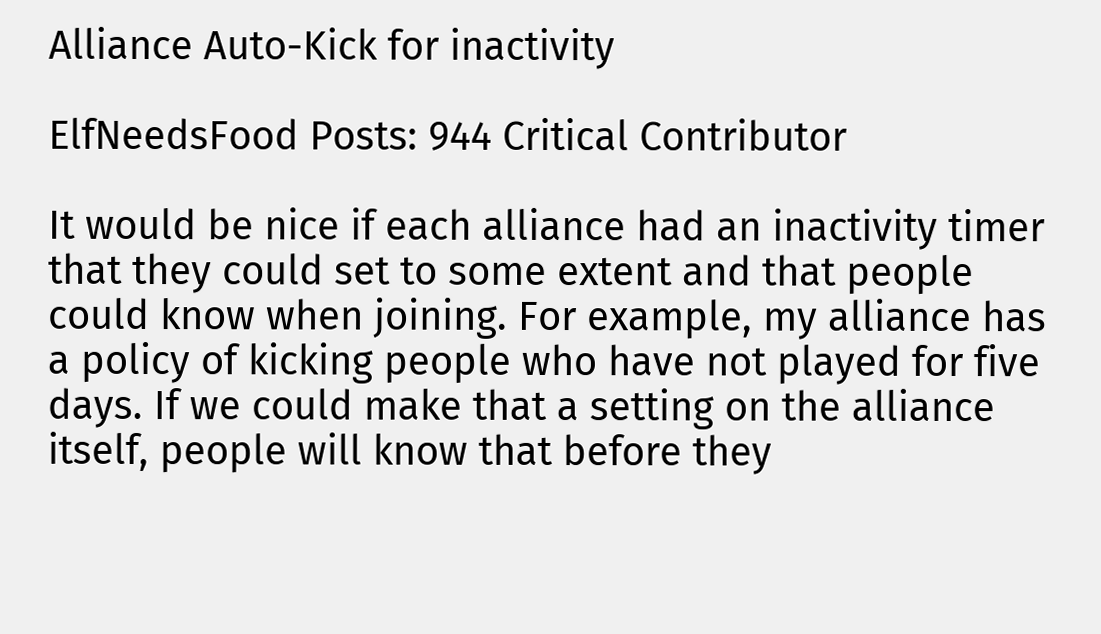Alliance Auto-Kick for inactivity

ElfNeedsFood Posts: 944 Critical Contributor

It would be nice if each alliance had an inactivity timer that they could set to some extent and that people could know when joining. For example, my alliance has a policy of kicking people who have not played for five days. If we could make that a setting on the alliance itself, people will know that before they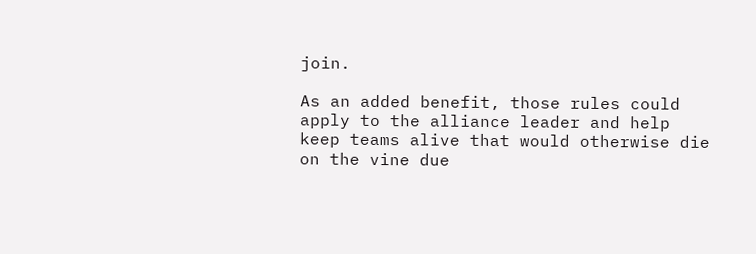join.

As an added benefit, those rules could apply to the alliance leader and help keep teams alive that would otherwise die on the vine due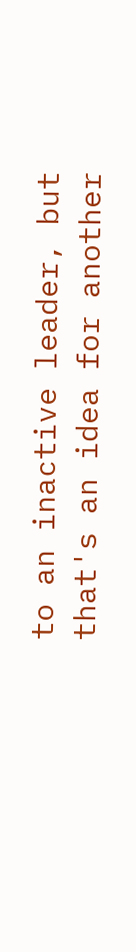to an inactive leader, but that's an idea for another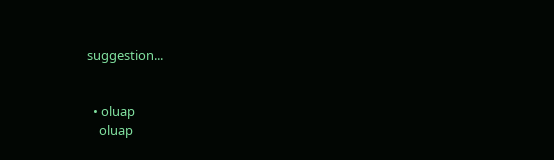suggestion...


  • oluap
    oluap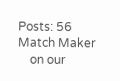Posts: 56 Match Maker
    on our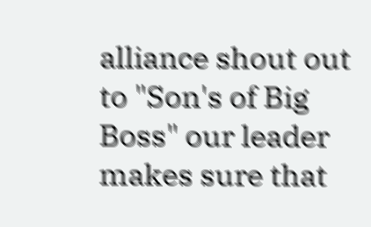alliance shout out to "Son's of Big Boss" our leader makes sure that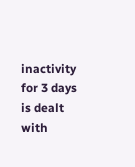inactivity for 3 days is dealt with